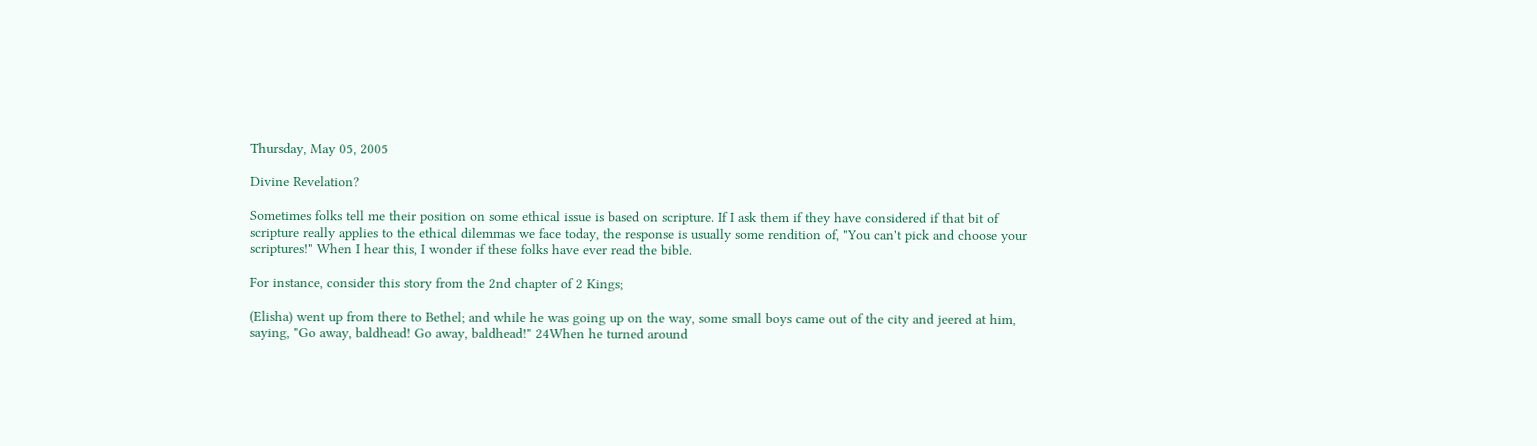Thursday, May 05, 2005

Divine Revelation?

Sometimes folks tell me their position on some ethical issue is based on scripture. If I ask them if they have considered if that bit of scripture really applies to the ethical dilemmas we face today, the response is usually some rendition of, "You can't pick and choose your scriptures!" When I hear this, I wonder if these folks have ever read the bible.

For instance, consider this story from the 2nd chapter of 2 Kings;

(Elisha) went up from there to Bethel; and while he was going up on the way, some small boys came out of the city and jeered at him, saying, "Go away, baldhead! Go away, baldhead!" 24When he turned around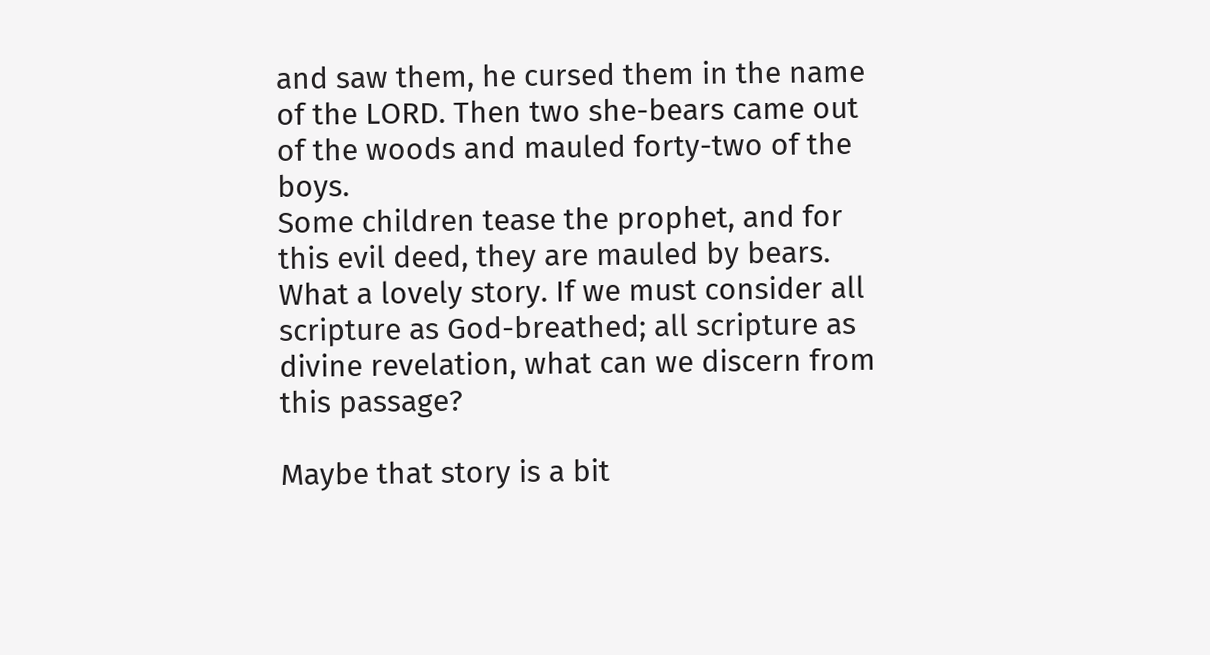and saw them, he cursed them in the name of the LORD. Then two she-bears came out of the woods and mauled forty-two of the boys.
Some children tease the prophet, and for this evil deed, they are mauled by bears. What a lovely story. If we must consider all scripture as God-breathed; all scripture as divine revelation, what can we discern from this passage?

Maybe that story is a bit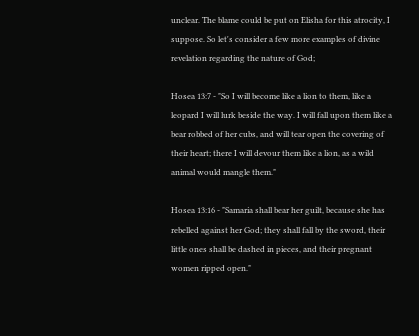unclear. The blame could be put on Elisha for this atrocity, I suppose. So let's consider a few more examples of divine revelation regarding the nature of God;

Hosea 13:7 - "So I will become like a lion to them, like a leopard I will lurk beside the way. I will fall upon them like a bear robbed of her cubs, and will tear open the covering of their heart; there I will devour them like a lion, as a wild animal would mangle them."

Hosea 13:16 - "Samaria shall bear her guilt, because she has rebelled against her God; they shall fall by the sword, their little ones shall be dashed in pieces, and their pregnant women ripped open."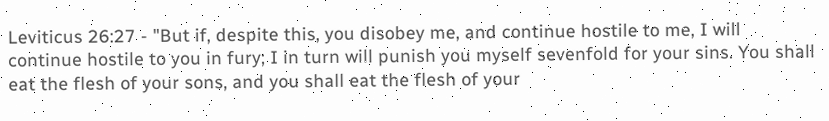Leviticus 26:27 - "But if, despite this, you disobey me, and continue hostile to me, I will continue hostile to you in fury; I in turn will punish you myself sevenfold for your sins. You shall eat the flesh of your sons, and you shall eat the flesh of your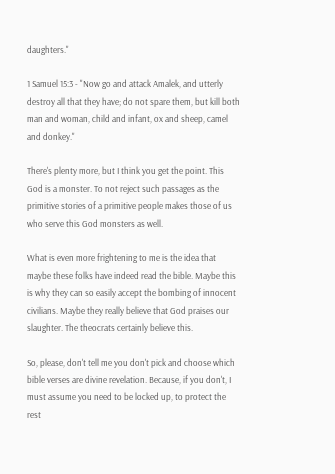daughters."

1 Samuel 15:3 - "Now go and attack Amalek, and utterly destroy all that they have; do not spare them, but kill both man and woman, child and infant, ox and sheep, camel and donkey."

There's plenty more, but I think you get the point. This God is a monster. To not reject such passages as the primitive stories of a primitive people makes those of us who serve this God monsters as well.

What is even more frightening to me is the idea that maybe these folks have indeed read the bible. Maybe this is why they can so easily accept the bombing of innocent civilians. Maybe they really believe that God praises our slaughter. The theocrats certainly believe this.

So, please, don't tell me you don't pick and choose which bible verses are divine revelation. Because, if you don't, I must assume you need to be locked up, to protect the rest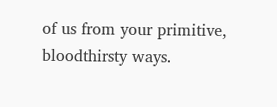of us from your primitive, bloodthirsty ways.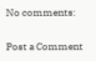No comments:

Post a Comment